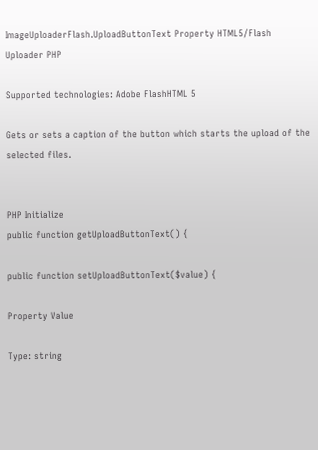ImageUploaderFlash.UploadButtonText Property HTML5/Flash Uploader PHP

Supported technologies: Adobe FlashHTML 5

Gets or sets a caption of the button which starts the upload of the selected files.


PHP Initialize
public function getUploadButtonText() {

public function setUploadButtonText($value) {

Property Value

Type: string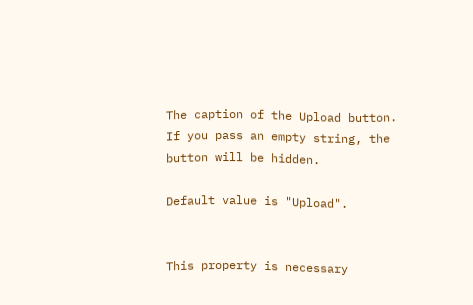The caption of the Upload button. If you pass an empty string, the button will be hidden.

Default value is "Upload".


This property is necessary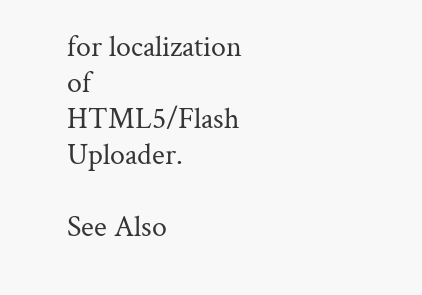for localization of HTML5/Flash Uploader.

See Also